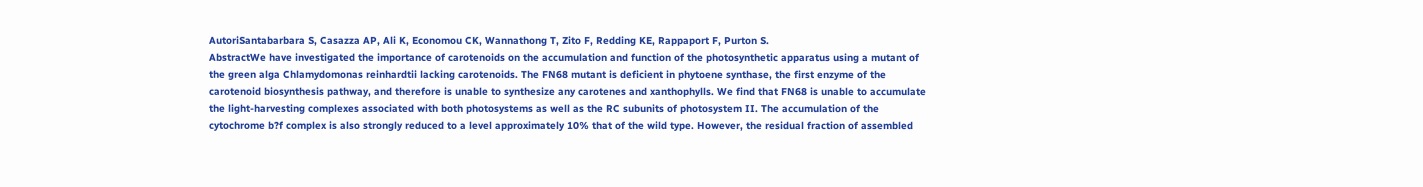AutoriSantabarbara S, Casazza AP, Ali K, Economou CK, Wannathong T, Zito F, Redding KE, Rappaport F, Purton S.
AbstractWe have investigated the importance of carotenoids on the accumulation and function of the photosynthetic apparatus using a mutant of the green alga Chlamydomonas reinhardtii lacking carotenoids. The FN68 mutant is deficient in phytoene synthase, the first enzyme of the carotenoid biosynthesis pathway, and therefore is unable to synthesize any carotenes and xanthophylls. We find that FN68 is unable to accumulate the light-harvesting complexes associated with both photosystems as well as the RC subunits of photosystem II. The accumulation of the cytochrome b?f complex is also strongly reduced to a level approximately 10% that of the wild type. However, the residual fraction of assembled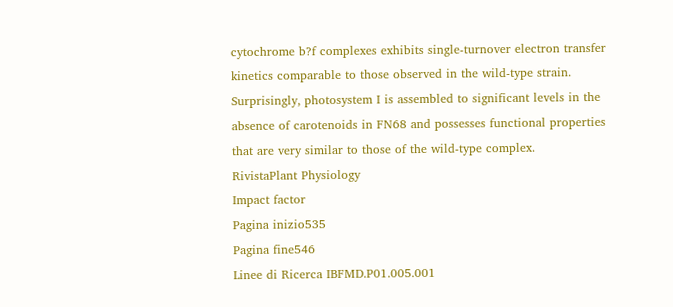cytochrome b?f complexes exhibits single-turnover electron transfer kinetics comparable to those observed in the wild-type strain. Surprisingly, photosystem I is assembled to significant levels in the absence of carotenoids in FN68 and possesses functional properties that are very similar to those of the wild-type complex.
RivistaPlant Physiology
Impact factor
Pagina inizio535
Pagina fine546
Linee di Ricerca IBFMD.P01.005.001